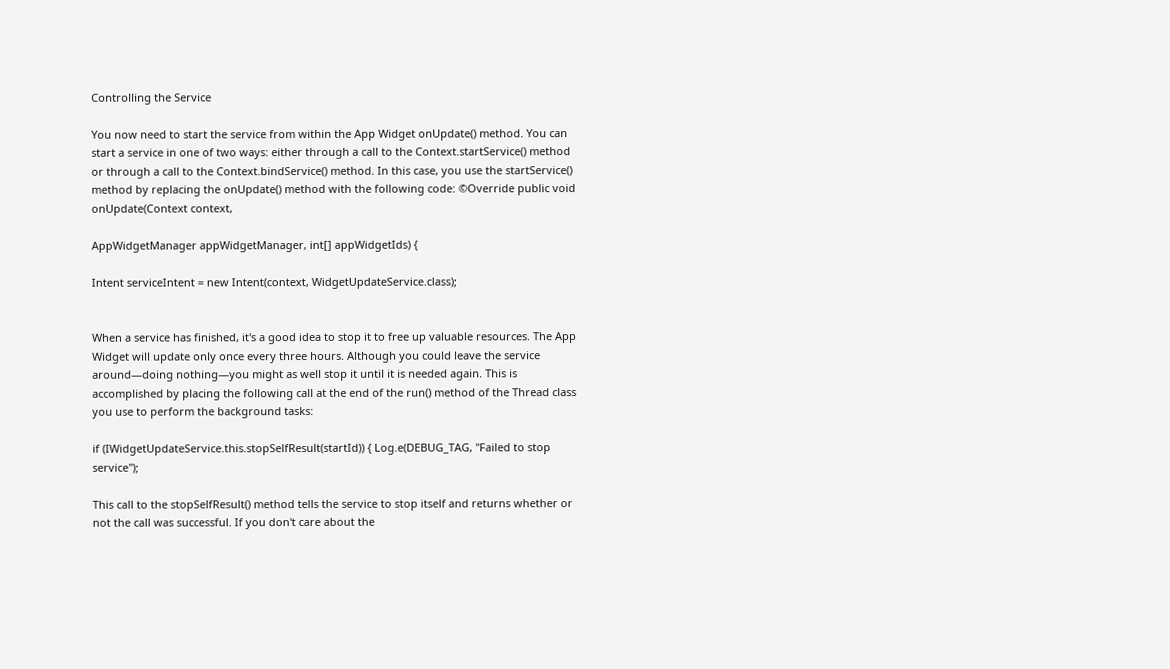Controlling the Service

You now need to start the service from within the App Widget onUpdate() method. You can start a service in one of two ways: either through a call to the Context.startService() method or through a call to the Context.bindService() method. In this case, you use the startService() method by replacing the onUpdate() method with the following code: ©Override public void onUpdate(Context context,

AppWidgetManager appWidgetManager, int[] appWidgetIds) {

Intent serviceIntent = new Intent(context, WidgetUpdateService.class);


When a service has finished, it's a good idea to stop it to free up valuable resources. The App Widget will update only once every three hours. Although you could leave the service around—doing nothing—you might as well stop it until it is needed again. This is accomplished by placing the following call at the end of the run() method of the Thread class you use to perform the background tasks:

if (IWidgetUpdateService.this.stopSelfResult(startId)) { Log.e(DEBUG_TAG, "Failed to stop service");

This call to the stopSelfResult() method tells the service to stop itself and returns whether or not the call was successful. If you don't care about the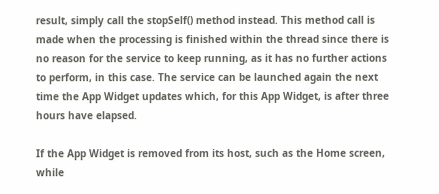result, simply call the stopSelf() method instead. This method call is made when the processing is finished within the thread since there is no reason for the service to keep running, as it has no further actions to perform, in this case. The service can be launched again the next time the App Widget updates which, for this App Widget, is after three hours have elapsed.

If the App Widget is removed from its host, such as the Home screen, while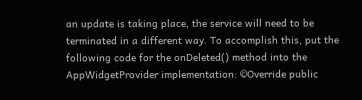an update is taking place, the service will need to be terminated in a different way. To accomplish this, put the following code for the onDeleted() method into the AppWidgetProvider implementation: ©Override public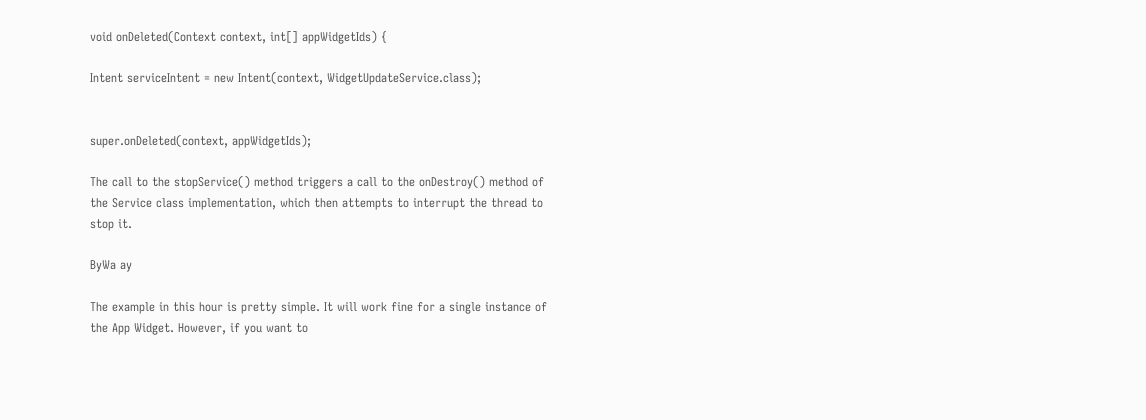void onDeleted(Context context, int[] appWidgetIds) {

Intent serviceIntent = new Intent(context, WidgetUpdateService.class);


super.onDeleted(context, appWidgetIds);

The call to the stopService() method triggers a call to the onDestroy() method of the Service class implementation, which then attempts to interrupt the thread to stop it.

ByWa ay

The example in this hour is pretty simple. It will work fine for a single instance of the App Widget. However, if you want to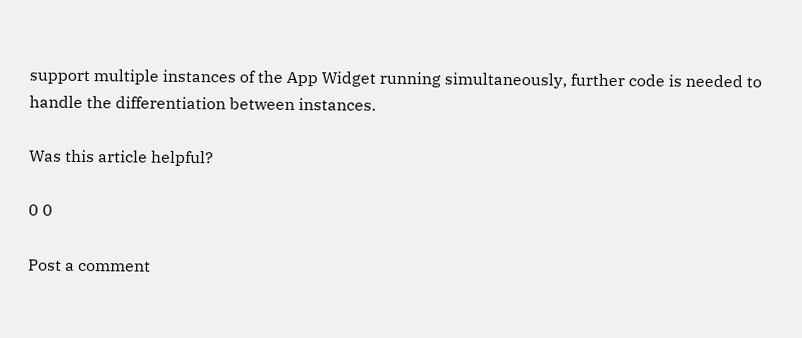support multiple instances of the App Widget running simultaneously, further code is needed to handle the differentiation between instances.

Was this article helpful?

0 0

Post a comment